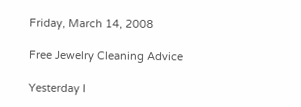Friday, March 14, 2008

Free Jewelry Cleaning Advice

Yesterday I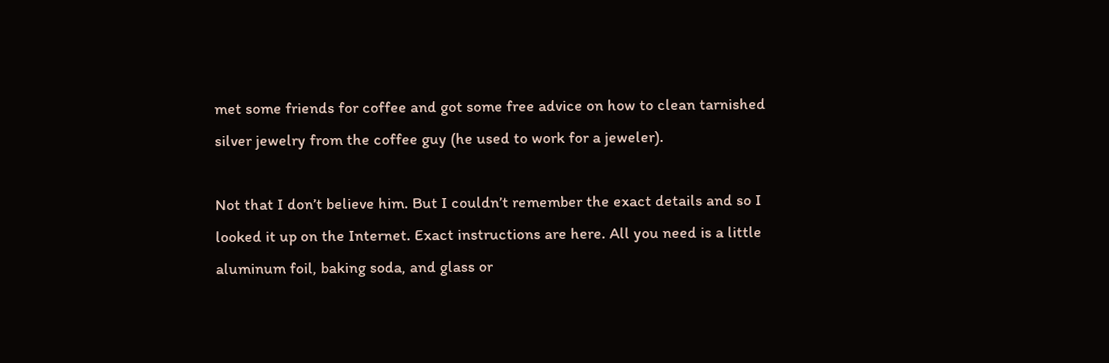met some friends for coffee and got some free advice on how to clean tarnished silver jewelry from the coffee guy (he used to work for a jeweler).

Not that I don’t believe him. But I couldn’t remember the exact details and so I looked it up on the Internet. Exact instructions are here. All you need is a little aluminum foil, baking soda, and glass or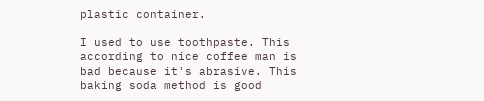plastic container.

I used to use toothpaste. This according to nice coffee man is bad because it's abrasive. This baking soda method is good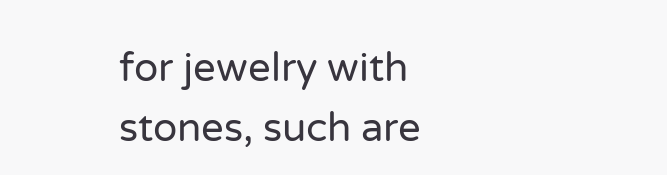for jewelry with stones, such are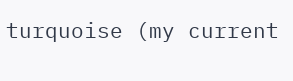turquoise (my current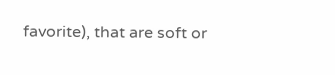favorite), that are soft or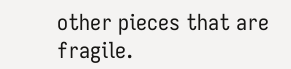other pieces that are fragile.